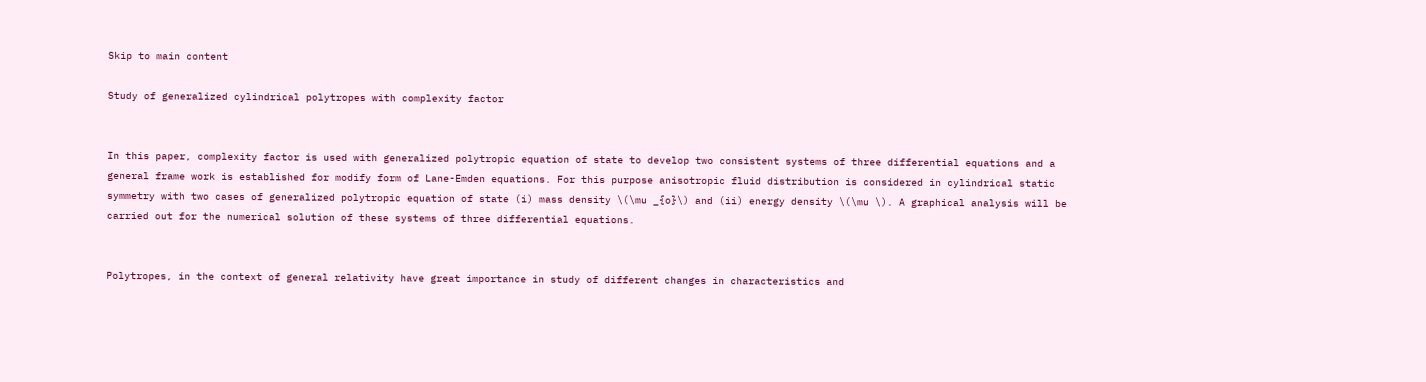Skip to main content

Study of generalized cylindrical polytropes with complexity factor


In this paper, complexity factor is used with generalized polytropic equation of state to develop two consistent systems of three differential equations and a general frame work is established for modify form of Lane-Emden equations. For this purpose anisotropic fluid distribution is considered in cylindrical static symmetry with two cases of generalized polytropic equation of state (i) mass density \(\mu _{o}\) and (ii) energy density \(\mu \). A graphical analysis will be carried out for the numerical solution of these systems of three differential equations.


Polytropes, in the context of general relativity have great importance in study of different changes in characteristics and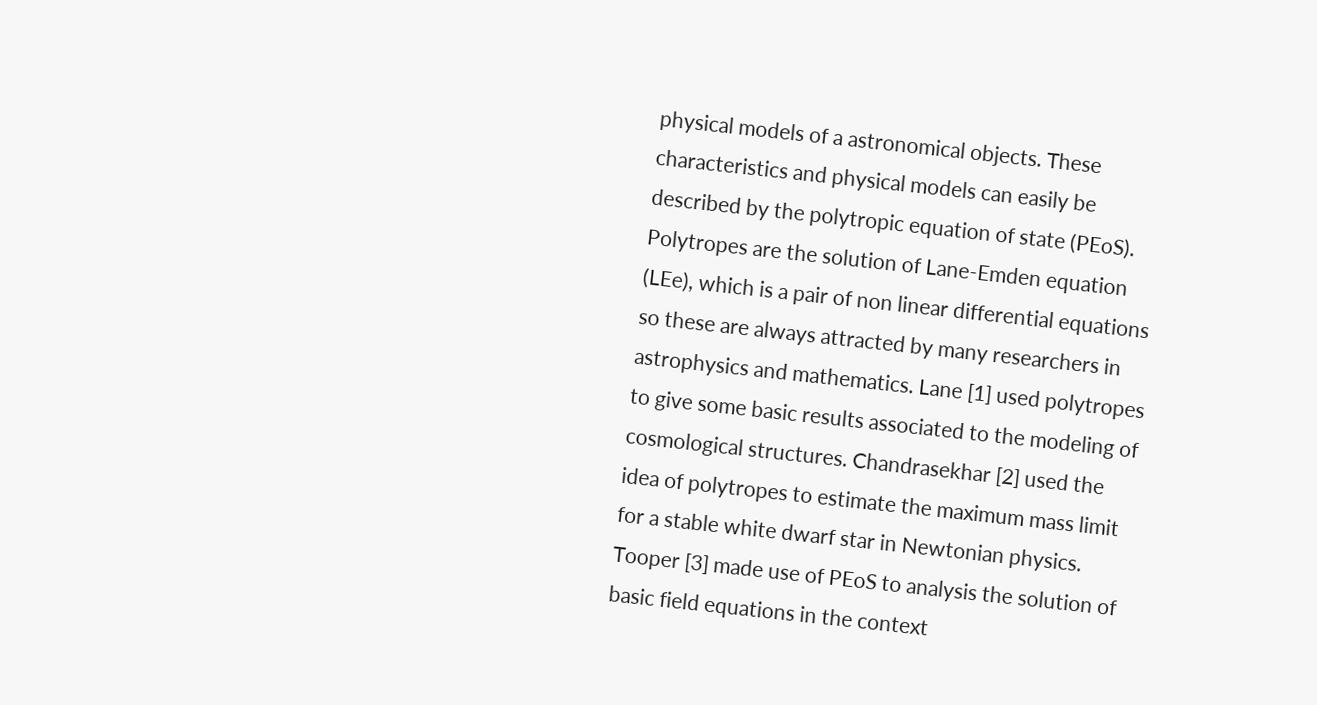physical models of a astronomical objects. These characteristics and physical models can easily be described by the polytropic equation of state (PEoS). Polytropes are the solution of Lane-Emden equation (LEe), which is a pair of non linear differential equations so these are always attracted by many researchers in astrophysics and mathematics. Lane [1] used polytropes to give some basic results associated to the modeling of cosmological structures. Chandrasekhar [2] used the idea of polytropes to estimate the maximum mass limit for a stable white dwarf star in Newtonian physics. Tooper [3] made use of PEoS to analysis the solution of basic field equations in the context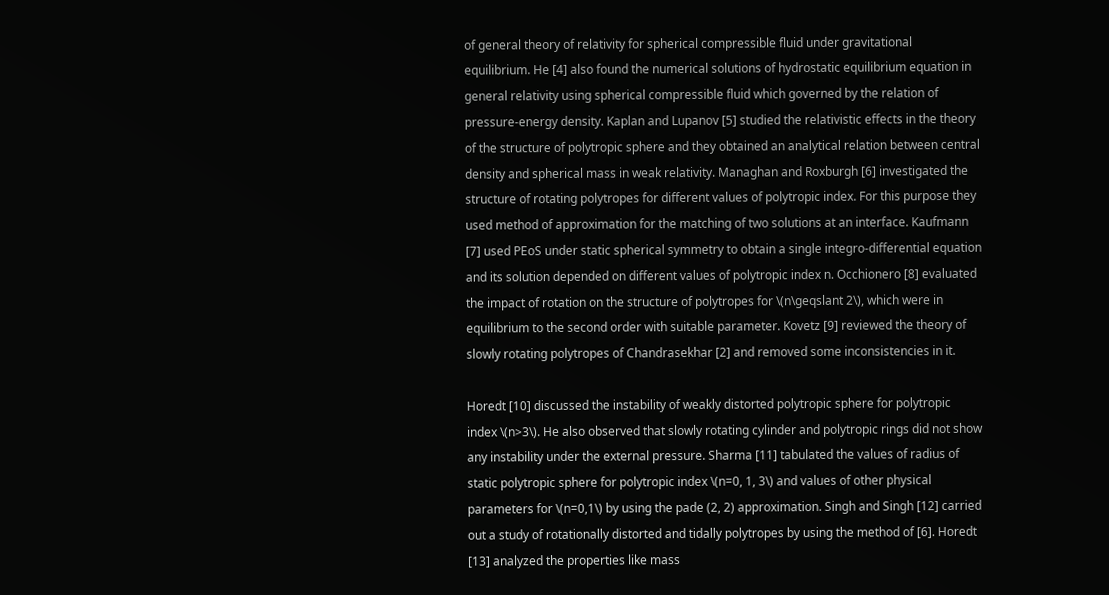of general theory of relativity for spherical compressible fluid under gravitational equilibrium. He [4] also found the numerical solutions of hydrostatic equilibrium equation in general relativity using spherical compressible fluid which governed by the relation of pressure-energy density. Kaplan and Lupanov [5] studied the relativistic effects in the theory of the structure of polytropic sphere and they obtained an analytical relation between central density and spherical mass in weak relativity. Managhan and Roxburgh [6] investigated the structure of rotating polytropes for different values of polytropic index. For this purpose they used method of approximation for the matching of two solutions at an interface. Kaufmann [7] used PEoS under static spherical symmetry to obtain a single integro-differential equation and its solution depended on different values of polytropic index n. Occhionero [8] evaluated the impact of rotation on the structure of polytropes for \(n\geqslant 2\), which were in equilibrium to the second order with suitable parameter. Kovetz [9] reviewed the theory of slowly rotating polytropes of Chandrasekhar [2] and removed some inconsistencies in it.

Horedt [10] discussed the instability of weakly distorted polytropic sphere for polytropic index \(n>3\). He also observed that slowly rotating cylinder and polytropic rings did not show any instability under the external pressure. Sharma [11] tabulated the values of radius of static polytropic sphere for polytropic index \(n=0, 1, 3\) and values of other physical parameters for \(n=0,1\) by using the pade (2, 2) approximation. Singh and Singh [12] carried out a study of rotationally distorted and tidally polytropes by using the method of [6]. Horedt [13] analyzed the properties like mass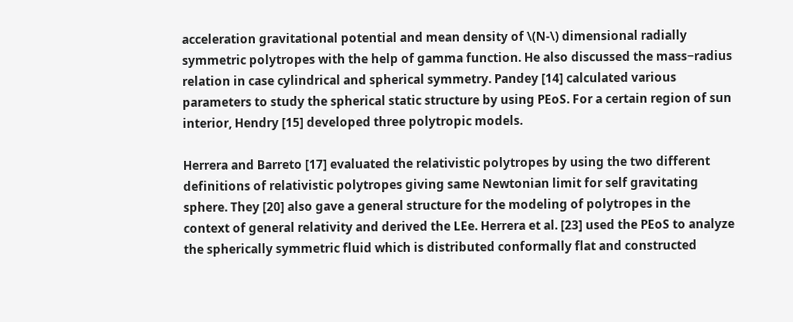acceleration gravitational potential and mean density of \(N-\) dimensional radially symmetric polytropes with the help of gamma function. He also discussed the mass−radius relation in case cylindrical and spherical symmetry. Pandey [14] calculated various parameters to study the spherical static structure by using PEoS. For a certain region of sun interior, Hendry [15] developed three polytropic models.

Herrera and Barreto [17] evaluated the relativistic polytropes by using the two different definitions of relativistic polytropes giving same Newtonian limit for self gravitating sphere. They [20] also gave a general structure for the modeling of polytropes in the context of general relativity and derived the LEe. Herrera et al. [23] used the PEoS to analyze the spherically symmetric fluid which is distributed conformally flat and constructed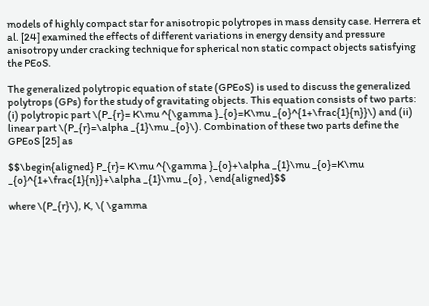models of highly compact star for anisotropic polytropes in mass density case. Herrera et al. [24] examined the effects of different variations in energy density and pressure anisotropy under cracking technique for spherical non static compact objects satisfying the PEoS.

The generalized polytropic equation of state (GPEoS) is used to discuss the generalized polytrops (GPs) for the study of gravitating objects. This equation consists of two parts: (i) polytropic part \(P_{r}= K\mu ^{\gamma }_{o}=K\mu _{o}^{1+\frac{1}{n}}\) and (ii) linear part \(P_{r}=\alpha _{1}\mu _{o}\). Combination of these two parts define the GPEoS [25] as

$$\begin{aligned} P_{r}= K\mu ^{\gamma }_{o}+\alpha _{1}\mu _{o}=K\mu _{o}^{1+\frac{1}{n}}+\alpha _{1}\mu _{o} , \end{aligned}$$

where \(P_{r}\), K, \( \gamma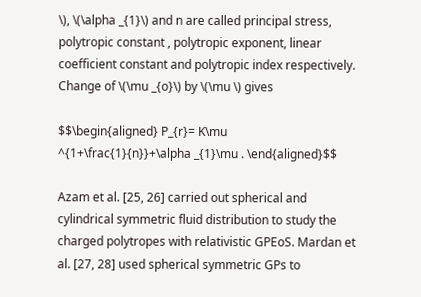\), \(\alpha _{1}\) and n are called principal stress, polytropic constant , polytropic exponent, linear coefficient constant and polytropic index respectively. Change of \(\mu _{o}\) by \(\mu \) gives

$$\begin{aligned} P_{r}= K\mu ^{1+\frac{1}{n}}+\alpha _{1}\mu . \end{aligned}$$

Azam et al. [25, 26] carried out spherical and cylindrical symmetric fluid distribution to study the charged polytropes with relativistic GPEoS. Mardan et al. [27, 28] used spherical symmetric GPs to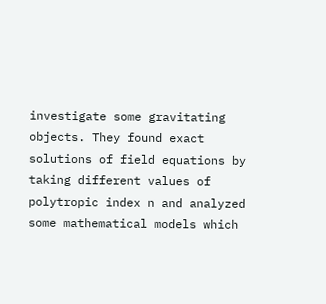investigate some gravitating objects. They found exact solutions of field equations by taking different values of polytropic index n and analyzed some mathematical models which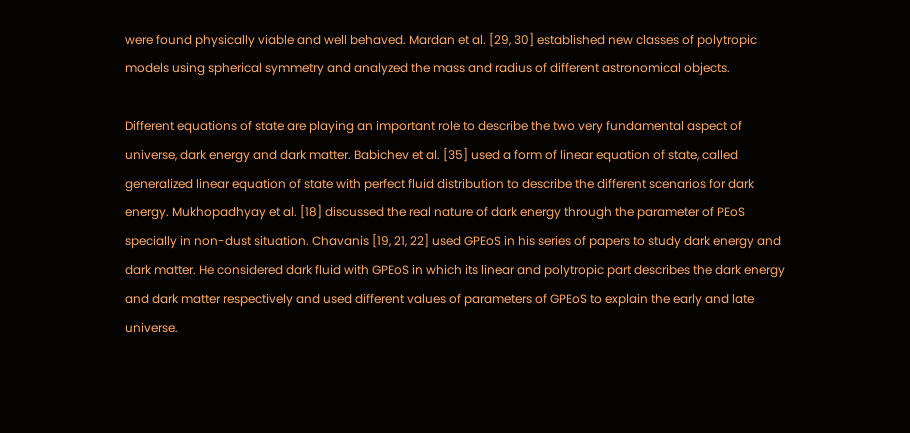were found physically viable and well behaved. Mardan et al. [29, 30] established new classes of polytropic models using spherical symmetry and analyzed the mass and radius of different astronomical objects.

Different equations of state are playing an important role to describe the two very fundamental aspect of universe, dark energy and dark matter. Babichev et al. [35] used a form of linear equation of state, called generalized linear equation of state with perfect fluid distribution to describe the different scenarios for dark energy. Mukhopadhyay et al. [18] discussed the real nature of dark energy through the parameter of PEoS specially in non-dust situation. Chavanis [19, 21, 22] used GPEoS in his series of papers to study dark energy and dark matter. He considered dark fluid with GPEoS in which its linear and polytropic part describes the dark energy and dark matter respectively and used different values of parameters of GPEoS to explain the early and late universe.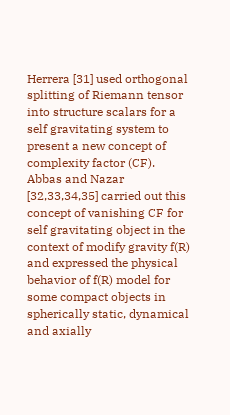Herrera [31] used orthogonal splitting of Riemann tensor into structure scalars for a self gravitating system to present a new concept of complexity factor (CF). Abbas and Nazar [32,33,34,35] carried out this concept of vanishing CF for self gravitating object in the context of modify gravity f(R) and expressed the physical behavior of f(R) model for some compact objects in spherically static, dynamical and axially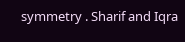symmetry . Sharif and Iqra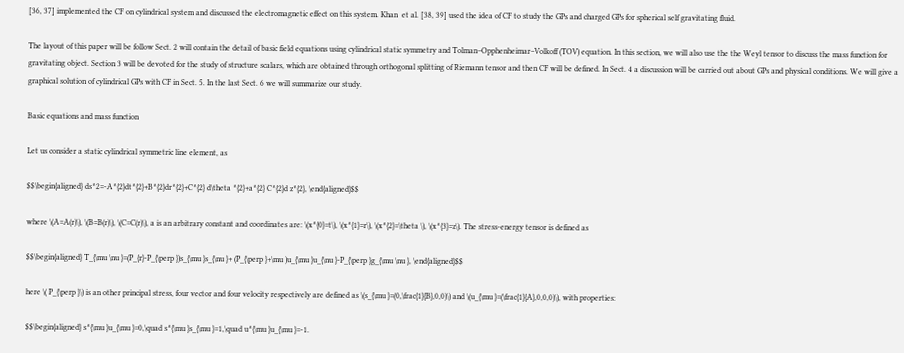[36, 37] implemented the CF on cylindrical system and discussed the electromagnetic effect on this system. Khan  et al. [38, 39] used the idea of CF to study the GPs and charged GPs for spherical self gravitating fluid.

The layout of this paper will be follow Sect. 2 will contain the detail of basic field equations using cylindrical static symmetry and Tolman–Opphenheimar–Volkoff (TOV) equation. In this section, we will also use the the Weyl tensor to discuss the mass function for gravitating object. Section 3 will be devoted for the study of structure scalars, which are obtained through orthogonal splitting of Riemann tensor and then CF will be defined. In Sect. 4 a discussion will be carried out about GPs and physical conditions. We will give a graphical solution of cylindrical GPs with CF in Sect. 5. In the last Sect. 6 we will summarize our study.

Basic equations and mass function

Let us consider a static cylindrical symmetric line element, as

$$\begin{aligned} ds^2=-A^{2}dt^{2}+B^{2}dr^{2}+C^{2} d\theta ^{2}+a^{2} C^{2}d z^{2}, \end{aligned}$$

where \(A=A(r)\), \(B=B(r)\), \(C=C(r)\), a is an arbitrary constant and coordinates are: \(x^{0}=t\), \(x^{1}=r\), \(x^{2}=\theta \), \(x^{3}=z\). The stress-energy tensor is defined as

$$\begin{aligned} T_{\mu \nu }=(P_{r}-P_{\perp })s_{\mu }s_{\nu }+ (P_{\perp }+\mu )u_{\mu }u_{\nu }-P_{\perp }g_{\mu \nu }, \end{aligned}$$

here \( P_{\perp }\) is an other principal stress, four vector and four velocity respectively are defined as \(s_{\mu }=(0,\frac{1}{B},0,0)\) and \(u_{\mu }=(\frac{1}{A},0,0,0)\), with properties:

$$\begin{aligned} s^{\mu }u_{\mu }=0,\quad s^{\mu }s_{\mu }=1,\quad u^{\mu }u_{\mu }=-1.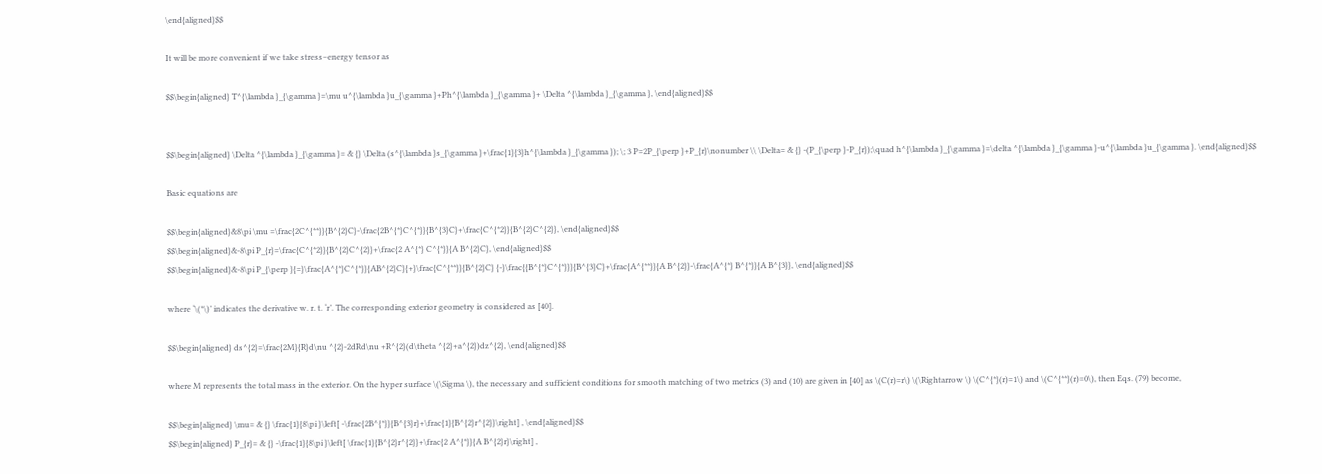\end{aligned}$$

It will be more convenient if we take stress−energy tensor as

$$\begin{aligned} T^{\lambda }_{\gamma }=\mu u^{\lambda }u_{\gamma }+Ph^{\lambda }_{\gamma }+ \Delta ^{\lambda }_{\gamma }, \end{aligned}$$


$$\begin{aligned} \Delta ^{\lambda }_{\gamma }= & {} \Delta (s^{\lambda }s_{\gamma }+\frac{1}{3}h^{\lambda }_{\gamma }); \; 3 P=2P_{\perp }+P_{r}\nonumber \\ \Delta= & {} -(P_{\perp }-P_{r});\quad h^{\lambda }_{\gamma }=\delta ^{\lambda }_{\gamma }-u^{\lambda }u_{\gamma }. \end{aligned}$$

Basic equations are

$$\begin{aligned}&8\pi \mu =\frac{2C^{**}}{B^{2}C}-\frac{2B^{*}C^{*}}{B^{3}C}+\frac{C^{*2}}{B^{2}C^{2}}, \end{aligned}$$
$$\begin{aligned}&-8\pi P_{r}=\frac{C^{*2}}{B^{2}C^{2}}+\frac{2 A^{*} C^{*}}{A B^{2}C}, \end{aligned}$$
$$\begin{aligned}&-8\pi P_{\perp }{=}\frac{A^{*}C^{*}}{AB^{2}C}{+}\frac{C^{**}}{B^{2}C} {-}\frac{{B^{*}C^{*}}}{B^{3}C}+\frac{A^{**}}{A B^{2}}-\frac{A^{*} B^{*}}{A B^{3}}, \end{aligned}$$

where ‘\(*\)’ indicates the derivative w. r. t. ‘r’. The corresponding exterior geometry is considered as [40].

$$\begin{aligned} ds^{2}=\frac{2M}{R}d\nu ^{2}-2dRd\nu +R^{2}(d\theta ^{2}+a^{2})dz^{2}, \end{aligned}$$

where M represents the total mass in the exterior. On the hyper surface \(\Sigma \), the necessary and sufficient conditions for smooth matching of two metrics (3) and (10) are given in [40] as \(C(r)=r\) \(\Rightarrow \) \(C^{*}(r)=1\) and \(C^{**}(r)=0\), then Eqs. (79) become,

$$\begin{aligned} \mu= & {} \frac{1}{8\pi }\left[ -\frac{2B^{*}}{B^{3}r}+\frac{1}{B^{2}r^{2}}\right] , \end{aligned}$$
$$\begin{aligned} P_{r}= & {} -\frac{1}{8\pi }\left[ \frac{1}{B^{2}r^{2}}+\frac{2 A^{*}}{A B^{2}r}\right] ,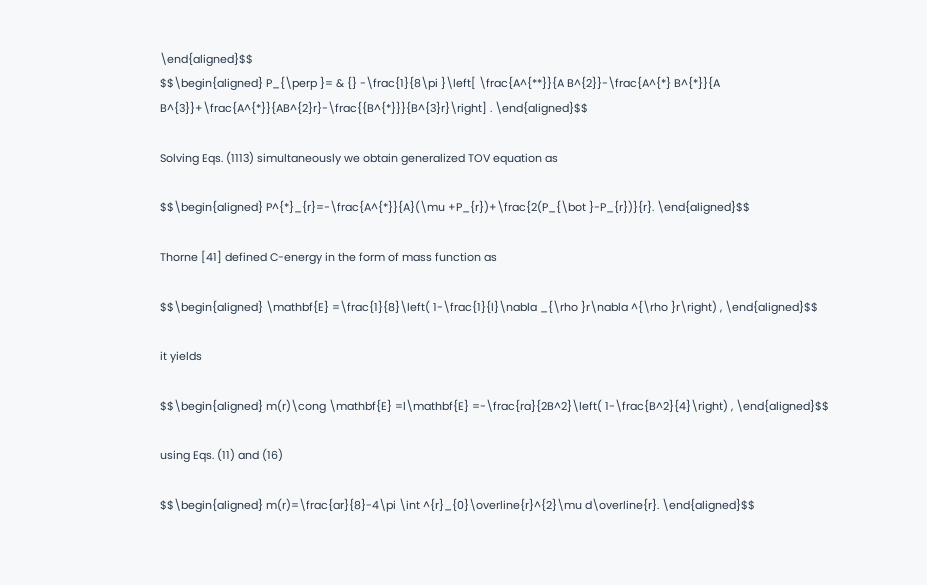\end{aligned}$$
$$\begin{aligned} P_{\perp }= & {} -\frac{1}{8\pi }\left[ \frac{A^{**}}{A B^{2}}-\frac{A^{*} B^{*}}{A B^{3}}+\frac{A^{*}}{AB^{2}r}-\frac{{B^{*}}}{B^{3}r}\right] . \end{aligned}$$

Solving Eqs. (1113) simultaneously we obtain generalized TOV equation as

$$\begin{aligned} P^{*}_{r}=-\frac{A^{*}}{A}(\mu +P_{r})+\frac{2(P_{\bot }-P_{r})}{r}. \end{aligned}$$

Thorne [41] defined C-energy in the form of mass function as

$$\begin{aligned} \mathbf{E} =\frac{1}{8}\left( 1-\frac{1}{l}\nabla _{\rho }r\nabla ^{\rho }r\right) , \end{aligned}$$

it yields

$$\begin{aligned} m(r)\cong \mathbf{E} =l\mathbf{E} =-\frac{ra}{2B^2}\left( 1-\frac{B^2}{4}\right) , \end{aligned}$$

using Eqs. (11) and (16)

$$\begin{aligned} m(r)=\frac{ar}{8}-4\pi \int ^{r}_{0}\overline{r}^{2}\mu d\overline{r}. \end{aligned}$$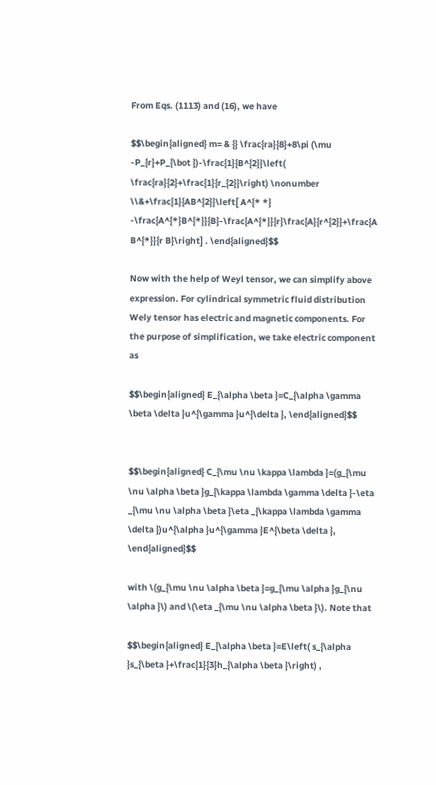From Eqs. (1113) and (16), we have

$$\begin{aligned} m= & {} \frac{ra}{8}+8\pi (\mu -P_{r}+P_{\bot })-\frac{1}{B^{2}}\left( \frac{ra}{2}+\frac{1}{r_{2}}\right) \nonumber \\&+\frac{1}{AB^{2}}\left[ A^{* *} -\frac{A^{*}B^{*}}{B}-\frac{A^{*}}{r}\frac{A}{r^{2}}+\frac{A B^{*}}{r B}\right] . \end{aligned}$$

Now with the help of Weyl tensor, we can simplify above expression. For cylindrical symmetric fluid distribution Wely tensor has electric and magnetic components. For the purpose of simplification, we take electric component as

$$\begin{aligned} E_{\alpha \beta }=C_{\alpha \gamma \beta \delta }u^{\gamma }u^{\delta }, \end{aligned}$$


$$\begin{aligned} C_{\mu \nu \kappa \lambda }=(g_{\mu \nu \alpha \beta }g_{\kappa \lambda \gamma \delta }-\eta _{\mu \nu \alpha \beta }\eta _{\kappa \lambda \gamma \delta })u^{\alpha }u^{\gamma }E^{\beta \delta }, \end{aligned}$$

with \(g_{\mu \nu \alpha \beta }=g_{\mu \alpha }g_{\nu \alpha }\) and \(\eta _{\mu \nu \alpha \beta }\). Note that

$$\begin{aligned} E_{\alpha \beta }=E\left( s_{\alpha }s_{\beta }+\frac{1}{3}h_{\alpha \beta }\right) ,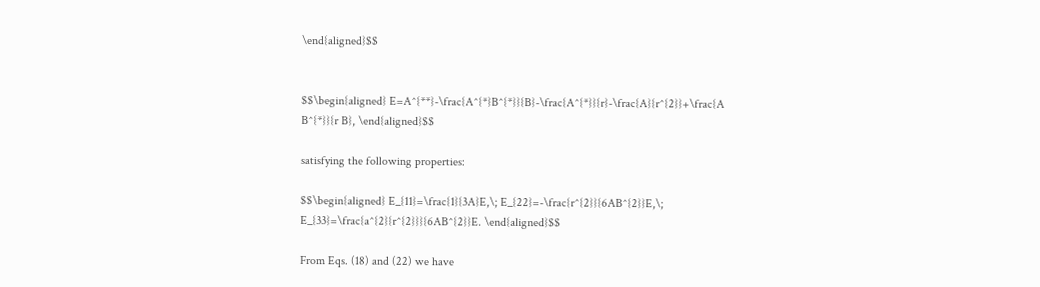\end{aligned}$$


$$\begin{aligned} E=A^{**}-\frac{A^{*}B^{*}}{B}-\frac{A^{*}}{r}-\frac{A}{r^{2}}+\frac{A B^{*}}{r B}, \end{aligned}$$

satisfying the following properties:

$$\begin{aligned} E_{11}=\frac{1}{3A}E,\; E_{22}=-\frac{r^{2}}{6AB^{2}}E,\; E_{33}=\frac{a^{2}{r^{2}}}{6AB^{2}}E. \end{aligned}$$

From Eqs. (18) and (22) we have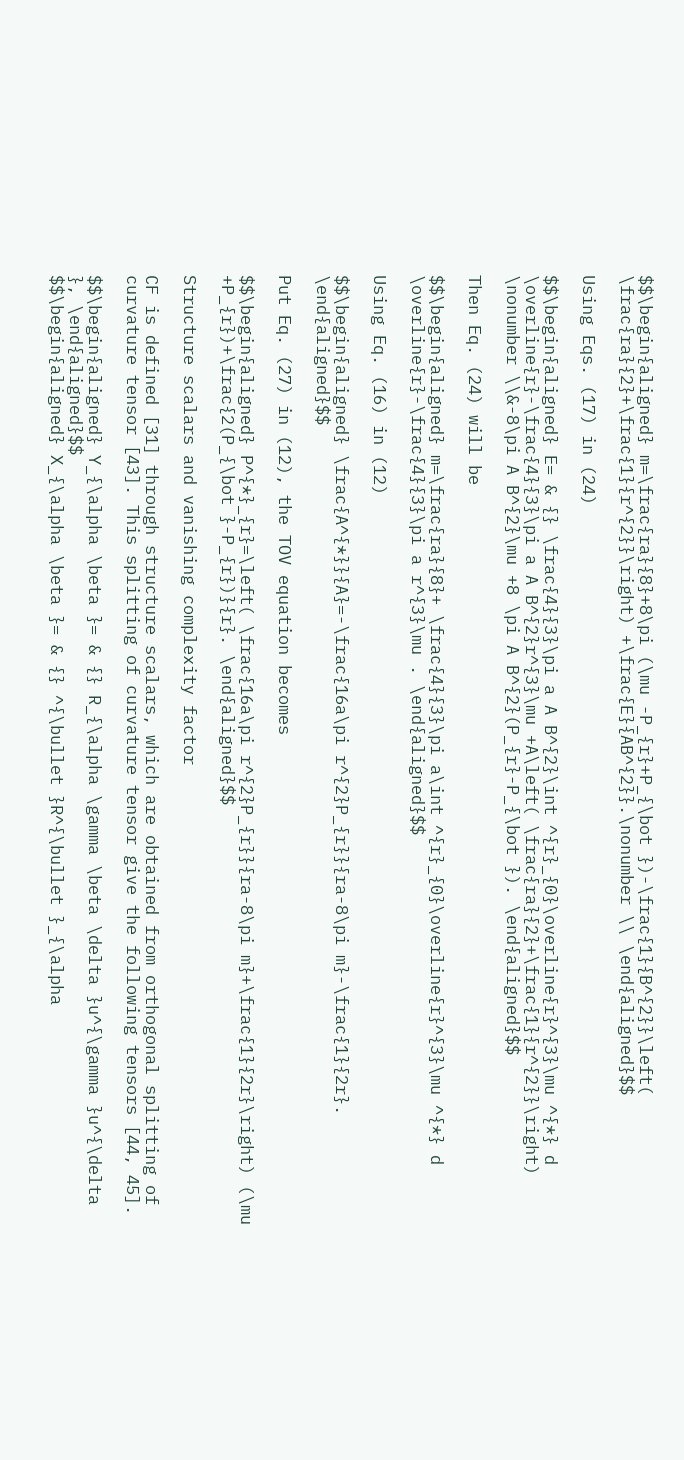$$\begin{aligned} m=\frac{ra}{8}+8\pi (\mu -P_{r}+P_{\bot })-\frac{1}{B^{2}}\left( \frac{ra}{2}+\frac{1}{r^{2}}\right) +\frac{E}{AB^{2}}.\nonumber \\ \end{aligned}$$

Using Eqs. (17) in (24)

$$\begin{aligned} E= & {} \frac{4}{3}\pi a A B^{2}\int ^{r}_{0}\overline{r}^{3}\mu ^{*} d \overline{r}-\frac{4}{3}\pi a A B^{2}r^{3}\mu +A\left( \frac{ra}{2}+\frac{1}{r^{2}}\right) \nonumber \\&-8\pi A B^{2}\mu +8 \pi A B^{2}(P_{r}-P_{\bot }). \end{aligned}$$

Then Eq. (24) will be

$$\begin{aligned} m=\frac{ra}{8}+ \frac{4}{3}\pi a\int ^{r}_{0}\overline{r}^{3}\mu ^{*} d \overline{r}-\frac{4}{3}\pi a r^{3}\mu . \end{aligned}$$

Using Eq. (16) in (12)

$$\begin{aligned} \frac{A^{*}}{A}=-\frac{16a\pi r^{2}P_{r}}{ra-8\pi m}-\frac{1}{2r}. \end{aligned}$$

Put Eq. (27) in (12), the TOV equation becomes

$$\begin{aligned} P^{*}_{r}=\left( \frac{16a\pi r^{2}P_{r}}{ra-8\pi m}+\frac{1}{2r}\right) (\mu +P_{r})+\frac{2(P_{\bot }-P_{r})}{r}. \end{aligned}$$

Structure scalars and vanishing complexity factor

CF is defined [31] through structure scalars, which are obtained from orthogonal splitting of curvature tensor [43]. This splitting of curvature tensor give the following tensors [44, 45].

$$\begin{aligned} Y_{\alpha \beta }= & {} R_{\alpha \gamma \beta \delta }u^{\gamma }u^{\delta }, \end{aligned}$$
$$\begin{aligned} X_{\alpha \beta }= & {} ^{\bullet }R^{\bullet }_{\alpha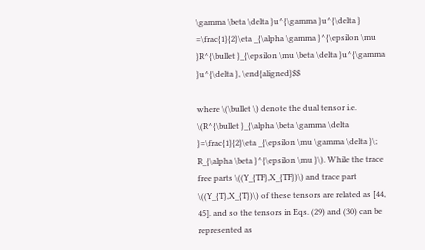\gamma \beta \delta }u^{\gamma }u^{\delta } =\frac{1}{2}\eta _{\alpha \gamma }^{\epsilon \mu }R^{\bullet }_{\epsilon \mu \beta \delta }u^{\gamma }u^{\delta }, \end{aligned}$$

where \(\bullet \) denote the dual tensor i.e. \(R^{\bullet }_{\alpha \beta \gamma \delta }=\frac{1}{2}\eta _{\epsilon \mu \gamma \delta }\; R_{\alpha \beta }^{\epsilon \mu }\). While the trace free parts \((Y_{TF},X_{TF})\) and trace part \((Y_{T},X_{T})\) of these tensors are related as [44, 45]. and so the tensors in Eqs. (29) and (30) can be represented as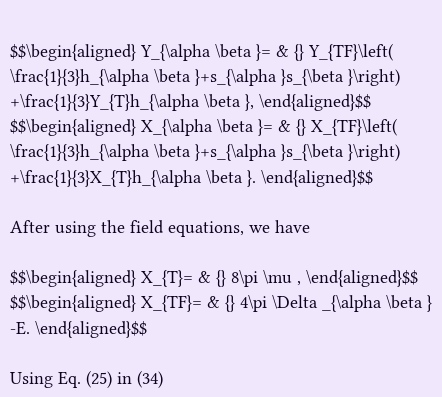$$\begin{aligned} Y_{\alpha \beta }= & {} Y_{TF}\left( \frac{1}{3}h_{\alpha \beta }+s_{\alpha }s_{\beta }\right) +\frac{1}{3}Y_{T}h_{\alpha \beta }, \end{aligned}$$
$$\begin{aligned} X_{\alpha \beta }= & {} X_{TF}\left( \frac{1}{3}h_{\alpha \beta }+s_{\alpha }s_{\beta }\right) +\frac{1}{3}X_{T}h_{\alpha \beta }. \end{aligned}$$

After using the field equations, we have

$$\begin{aligned} X_{T}= & {} 8\pi \mu , \end{aligned}$$
$$\begin{aligned} X_{TF}= & {} 4\pi \Delta _{\alpha \beta } -E. \end{aligned}$$

Using Eq. (25) in (34)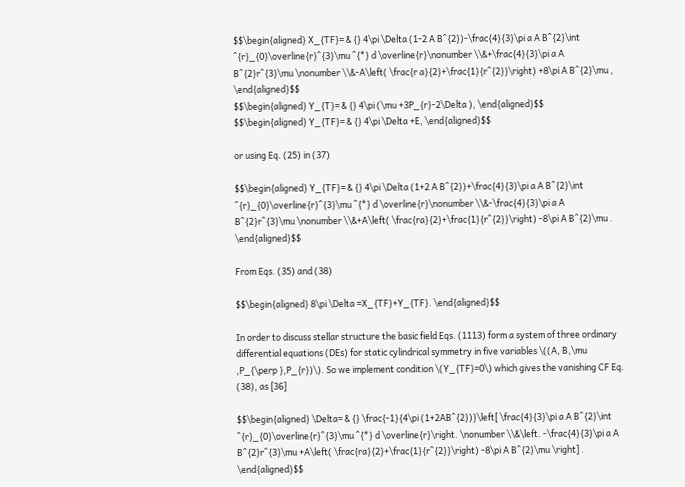$$\begin{aligned} X_{TF}= & {} 4\pi \Delta (1-2 A B^{2})-\frac{4}{3}\pi a A B^{2}\int ^{r}_{0}\overline{r}^{3}\mu ^{*} d \overline{r}\nonumber \\&+\frac{4}{3}\pi a A B^{2}r^{3}\mu \nonumber \\&-A\left( \frac{r a}{2}+\frac{1}{r^{2}}\right) +8\pi A B^{2}\mu , \end{aligned}$$
$$\begin{aligned} Y_{T}= & {} 4\pi (\mu +3P_{r}-2\Delta ), \end{aligned}$$
$$\begin{aligned} Y_{TF}= & {} 4\pi \Delta +E, \end{aligned}$$

or using Eq. (25) in (37)

$$\begin{aligned} Y_{TF}= & {} 4\pi \Delta (1+2 A B^{2})+\frac{4}{3}\pi a A B^{2}\int ^{r}_{0}\overline{r}^{3}\mu ^{*} d \overline{r}\nonumber \\&-\frac{4}{3}\pi a A B^{2}r^{3}\mu \nonumber \\&+A\left( \frac{ra}{2}+\frac{1}{r^{2}}\right) -8\pi A B^{2}\mu . \end{aligned}$$

From Eqs. (35) and (38)

$$\begin{aligned} 8\pi \Delta =X_{TF}+Y_{TF}. \end{aligned}$$

In order to discuss stellar structure the basic field Eqs. (1113) form a system of three ordinary differential equations (DEs) for static cylindrical symmetry in five variables \((A, B,\mu ,P_{\perp },P_{r})\). So we implement condition \(Y_{TF}=0\) which gives the vanishing CF Eq. (38), as [36]

$$\begin{aligned} \Delta= & {} \frac{-1}{4\pi (1+2AB^{2})}\left[ \frac{4}{3}\pi a A B^{2}\int ^{r}_{0}\overline{r}^{3}\mu ^{*} d \overline{r}\right. \nonumber \\&\left. -\frac{4}{3}\pi a A B^{2}r^{3}\mu +A\left( \frac{ra}{2}+\frac{1}{r^{2}}\right) -8\pi A B^{2}\mu \right] . \end{aligned}$$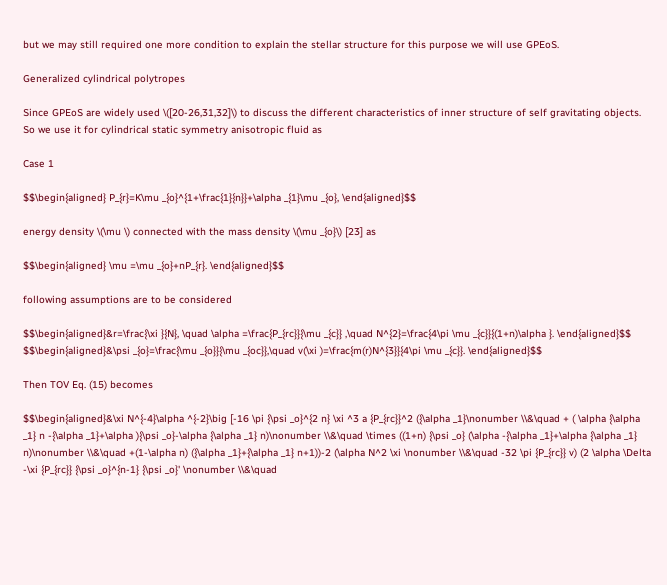but we may still required one more condition to explain the stellar structure for this purpose we will use GPEoS.

Generalized cylindrical polytropes

Since GPEoS are widely used \([20-26,31,32]\) to discuss the different characteristics of inner structure of self gravitating objects. So we use it for cylindrical static symmetry anisotropic fluid as

Case 1

$$\begin{aligned} P_{r}=K\mu _{o}^{1+\frac{1}{n}}+\alpha _{1}\mu _{o}, \end{aligned}$$

energy density \(\mu \) connected with the mass density \(\mu _{o}\) [23] as

$$\begin{aligned} \mu =\mu _{o}+nP_{r}. \end{aligned}$$

following assumptions are to be considered

$$\begin{aligned}&r=\frac{\xi }{N}, \quad \alpha =\frac{P_{rc}}{\mu _{c}} ,\quad N^{2}=\frac{4\pi \mu _{c}}{(1+n)\alpha }. \end{aligned}$$
$$\begin{aligned}&\psi _{o}=\frac{\mu _{o}}{\mu _{oc}},\quad v(\xi )=\frac{m(r)N^{3}}{4\pi \mu _{c}}. \end{aligned}$$

Then TOV Eq. (15) becomes

$$\begin{aligned}&\xi N^{-4}\alpha ^{-2}\big [-16 \pi {\psi _o}^{2 n} \xi ^3 a {P_{rc}}^2 ({\alpha _1}\nonumber \\&\quad + ( \alpha {\alpha _1} n -{\alpha _1}+\alpha ){\psi _o}-\alpha {\alpha _1} n)\nonumber \\&\quad \times ((1+n) {\psi _o} (\alpha -{\alpha _1}+\alpha {\alpha _1} n)\nonumber \\&\quad +(1-\alpha n) ({\alpha _1}+{\alpha _1} n+1))-2 (\alpha N^2 \xi \nonumber \\&\quad -32 \pi {P_{rc}} v) (2 \alpha \Delta -\xi {P_{rc}} {\psi _o}^{n-1} {\psi _o}' \nonumber \\&\quad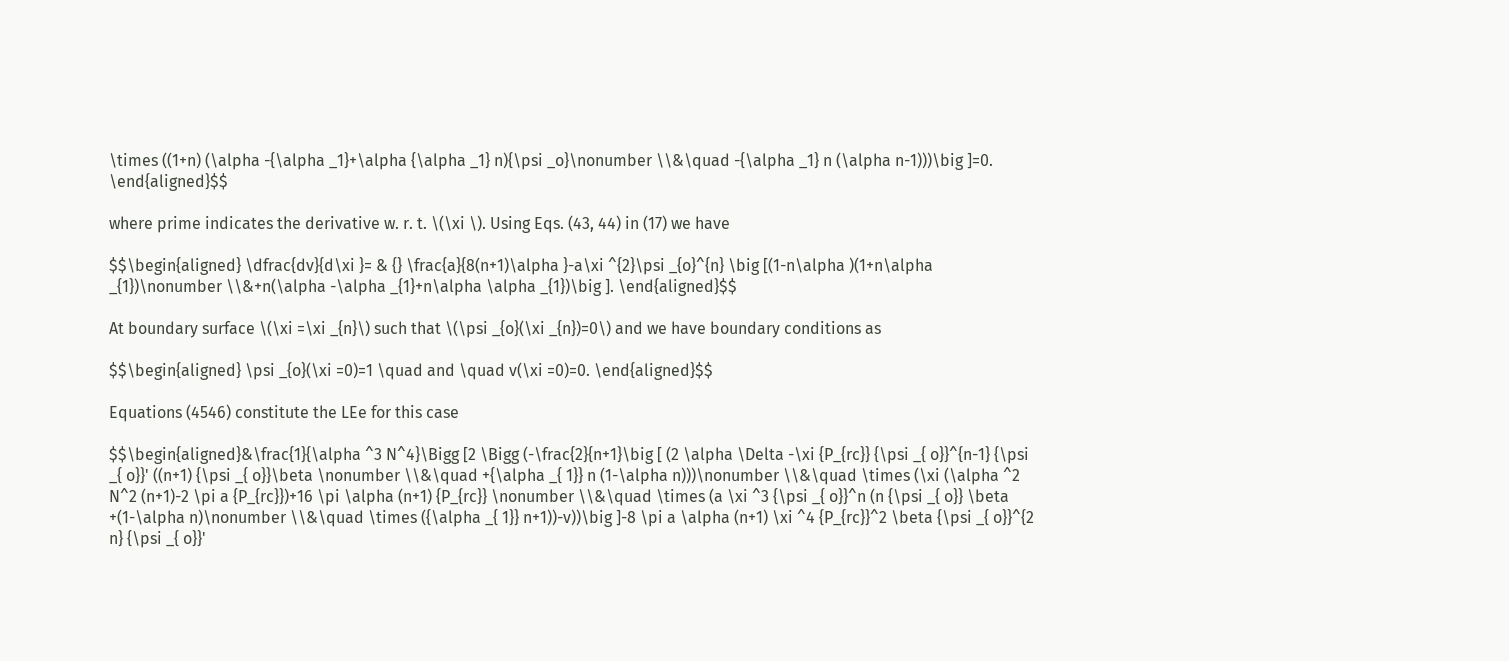\times ((1+n) (\alpha -{\alpha _1}+\alpha {\alpha _1} n){\psi _o}\nonumber \\&\quad -{\alpha _1} n (\alpha n-1)))\big ]=0. \end{aligned}$$

where prime indicates the derivative w. r. t. \(\xi \). Using Eqs. (43, 44) in (17) we have

$$\begin{aligned} \dfrac{dv}{d\xi }= & {} \frac{a}{8(n+1)\alpha }-a\xi ^{2}\psi _{o}^{n} \big [(1-n\alpha )(1+n\alpha _{1})\nonumber \\&+n(\alpha -\alpha _{1}+n\alpha \alpha _{1})\big ]. \end{aligned}$$

At boundary surface \(\xi =\xi _{n}\) such that \(\psi _{o}(\xi _{n})=0\) and we have boundary conditions as

$$\begin{aligned} \psi _{o}(\xi =0)=1 \quad and \quad v(\xi =0)=0. \end{aligned}$$

Equations (4546) constitute the LEe for this case

$$\begin{aligned}&\frac{1}{\alpha ^3 N^4}\Bigg [2 \Bigg (-\frac{2}{n+1}\big [ (2 \alpha \Delta -\xi {P_{rc}} {\psi _{ o}}^{n-1} {\psi _{ o}}' ((n+1) {\psi _{ o}}\beta \nonumber \\&\quad +{\alpha _{ 1}} n (1-\alpha n)))\nonumber \\&\quad \times (\xi (\alpha ^2 N^2 (n+1)-2 \pi a {P_{rc}})+16 \pi \alpha (n+1) {P_{rc}} \nonumber \\&\quad \times (a \xi ^3 {\psi _{ o}}^n (n {\psi _{ o}} \beta +(1-\alpha n)\nonumber \\&\quad \times ({\alpha _{ 1}} n+1))-v))\big ]-8 \pi a \alpha (n+1) \xi ^4 {P_{rc}}^2 \beta {\psi _{ o}}^{2 n} {\psi _{ o}}'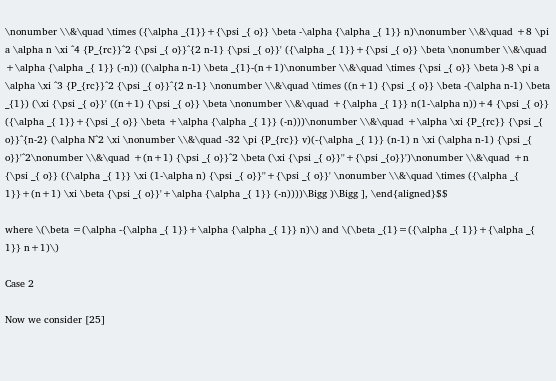\nonumber \\&\quad \times ({\alpha _{1}}+{\psi _{ o}} \beta -\alpha {\alpha _{ 1}} n)\nonumber \\&\quad +8 \pi a \alpha n \xi ^4 {P_{rc}}^2 {\psi _{ o}}^{2 n-1} {\psi _{ o}}' ({\alpha _{ 1}}+{\psi _{ o}} \beta \nonumber \\&\quad +\alpha {\alpha _{ 1}} (-n)) ((\alpha n-1) \beta _{1}-(n+1)\nonumber \\&\quad \times {\psi _{ o}} \beta )-8 \pi a \alpha \xi ^3 {P_{rc}}^2 {\psi _{ o}}^{2 n-1} \nonumber \\&\quad \times ((n+1) {\psi _{ o}} \beta -(\alpha n-1) \beta _{1}) (\xi {\psi _{ o}}' ((n+1) {\psi _{ o}} \beta \nonumber \\&\quad +{\alpha _{ 1}} n(1-\alpha n))+4 {\psi _{ o}} ({\alpha _{ 1}}+{\psi _{ o}} \beta +\alpha {\alpha _{ 1}} (-n)))\nonumber \\&\quad +\alpha \xi {P_{rc}} {\psi _{ o}}^{n-2} (\alpha N^2 \xi \nonumber \\&\quad -32 \pi {P_{rc}} v)(-{\alpha _{ 1}} (n-1) n \xi (\alpha n-1) {\psi _{ o}}'^2\nonumber \\&\quad +(n+1) {\psi _{ o}}^2 \beta (\xi {\psi _{ o}}''+{\psi _{o}}')\nonumber \\&\quad +n {\psi _{ o}} ({\alpha _{ 1}} \xi (1-\alpha n) {\psi _{ o}}''+{\psi _{ o}}' \nonumber \\&\quad \times ({\alpha _{ 1}}+(n+1) \xi \beta {\psi _{ o}}'+\alpha {\alpha _{ 1}} (-n))))\Bigg )\Bigg ], \end{aligned}$$

where \(\beta =(\alpha -{\alpha _{ 1}}+\alpha {\alpha _{ 1}} n)\) and \(\beta _{1}=({\alpha _{ 1}}+{\alpha _{ 1}} n+1)\)

Case 2

Now we consider [25]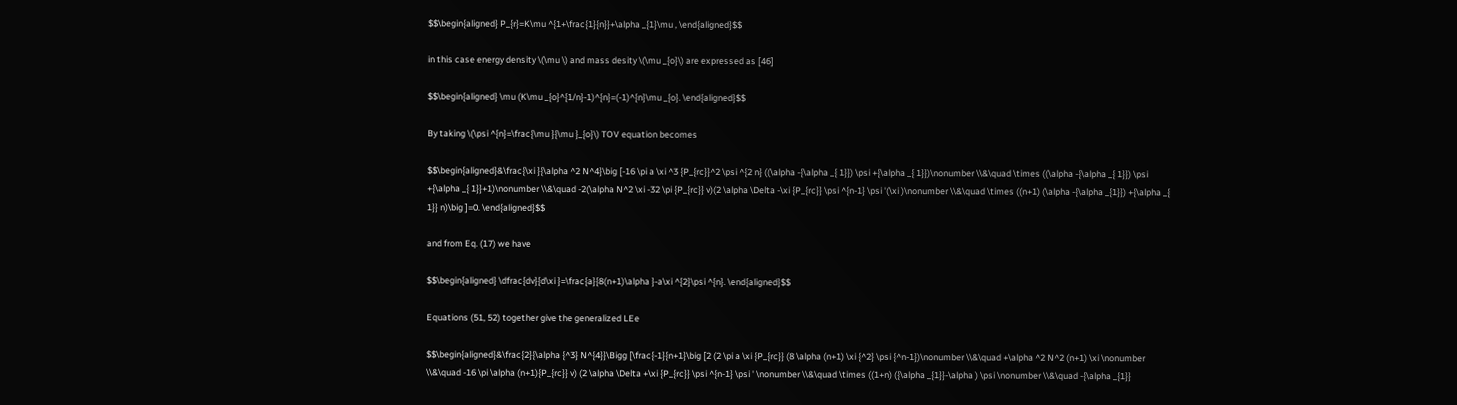$$\begin{aligned} P_{r}=K\mu ^{1+\frac{1}{n}}+\alpha _{1}\mu , \end{aligned}$$

in this case energy density \(\mu \) and mass desity \(\mu _{o}\) are expressed as [46]

$$\begin{aligned} \mu (K\mu _{o}^{1/n}-1)^{n}=(-1)^{n}\mu _{o}. \end{aligned}$$

By taking \(\psi ^{n}=\frac{\mu }{\mu }_{o}\) TOV equation becomes

$$\begin{aligned}&\frac{\xi }{\alpha ^2 N^4}\big [-16 \pi a \xi ^3 {P_{rc}}^2 \psi ^{2 n} ((\alpha -{\alpha _{ 1}}) \psi +{\alpha _{ 1}})\nonumber \\&\quad \times ((\alpha -{\alpha _{ 1}}) \psi +{\alpha _{ 1}}+1)\nonumber \\&\quad -2(\alpha N^2 \xi -32 \pi {P_{rc}} v)(2 \alpha \Delta -\xi {P_{rc}} \psi ^{n-1} \psi '(\xi )\nonumber \\&\quad \times ((n+1) (\alpha -{\alpha _{1}}) +{\alpha _{ 1}} n)\big ]=0. \end{aligned}$$

and from Eq. (17) we have

$$\begin{aligned} \dfrac{dv}{d\xi }=\frac{a}{8(n+1)\alpha }-a\xi ^{2}\psi ^{n}. \end{aligned}$$

Equations (51, 52) together give the generalized LEe

$$\begin{aligned}&\frac{2}{\alpha {^3} N^{4}}\Bigg [\frac{-1}{n+1}\big [2 (2 \pi a \xi {P_{rc}} (8 \alpha (n+1) \xi {^2} \psi {^n-1})\nonumber \\&\quad +\alpha ^2 N^2 (n+1) \xi \nonumber \\&\quad -16 \pi \alpha (n+1){P_{rc}} v) (2 \alpha \Delta +\xi {P_{rc}} \psi ^{n-1} \psi ' \nonumber \\&\quad \times ((1+n) ({\alpha _{1}}-\alpha ) \psi \nonumber \\&\quad -{\alpha _{1}}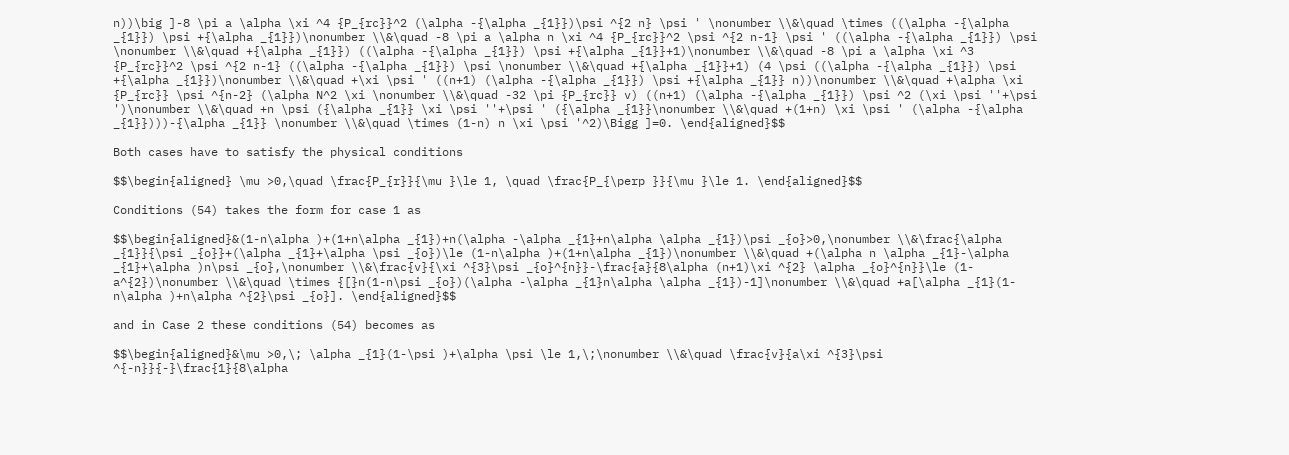n))\big ]-8 \pi a \alpha \xi ^4 {P_{rc}}^2 (\alpha -{\alpha _{1}})\psi ^{2 n} \psi ' \nonumber \\&\quad \times ((\alpha -{\alpha _{1}}) \psi +{\alpha _{1}})\nonumber \\&\quad -8 \pi a \alpha n \xi ^4 {P_{rc}}^2 \psi ^{2 n-1} \psi ' ((\alpha -{\alpha _{1}}) \psi \nonumber \\&\quad +{\alpha _{1}}) ((\alpha -{\alpha _{1}}) \psi +{\alpha _{1}}+1)\nonumber \\&\quad -8 \pi a \alpha \xi ^3 {P_{rc}}^2 \psi ^{2 n-1} ((\alpha -{\alpha _{1}}) \psi \nonumber \\&\quad +{\alpha _{1}}+1) (4 \psi ((\alpha -{\alpha _{1}}) \psi +{\alpha _{1}})\nonumber \\&\quad +\xi \psi ' ((n+1) (\alpha -{\alpha _{1}}) \psi +{\alpha _{1}} n))\nonumber \\&\quad +\alpha \xi {P_{rc}} \psi ^{n-2} (\alpha N^2 \xi \nonumber \\&\quad -32 \pi {P_{rc}} v) ((n+1) (\alpha -{\alpha _{1}}) \psi ^2 (\xi \psi ''+\psi ')\nonumber \\&\quad +n \psi ({\alpha _{1}} \xi \psi ''+\psi ' ({\alpha _{1}}\nonumber \\&\quad +(1+n) \xi \psi ' (\alpha -{\alpha _{1}})))-{\alpha _{1}} \nonumber \\&\quad \times (1-n) n \xi \psi '^2)\Bigg ]=0. \end{aligned}$$

Both cases have to satisfy the physical conditions

$$\begin{aligned} \mu >0,\quad \frac{P_{r}}{\mu }\le 1, \quad \frac{P_{\perp }}{\mu }\le 1. \end{aligned}$$

Conditions (54) takes the form for case 1 as

$$\begin{aligned}&(1-n\alpha )+(1+n\alpha _{1})+n(\alpha -\alpha _{1}+n\alpha \alpha _{1})\psi _{o}>0,\nonumber \\&\frac{\alpha _{1}}{\psi _{o}}+(\alpha _{1}+\alpha \psi _{o})\le (1-n\alpha )+(1+n\alpha _{1})\nonumber \\&\quad +(\alpha n \alpha _{1}-\alpha _{1}+\alpha )n\psi _{o},\nonumber \\&\frac{v}{\xi ^{3}\psi _{o}^{n}}-\frac{a}{8\alpha (n+1)\xi ^{2} \alpha _{o}^{n}}\le (1-a^{2})\nonumber \\&\quad \times {[}n(1-n\psi _{o})(\alpha -\alpha _{1}n\alpha \alpha _{1})-1]\nonumber \\&\quad +a[\alpha _{1}(1-n\alpha )+n\alpha ^{2}\psi _{o}]. \end{aligned}$$

and in Case 2 these conditions (54) becomes as

$$\begin{aligned}&\mu >0,\; \alpha _{1}(1-\psi )+\alpha \psi \le 1,\;\nonumber \\&\quad \frac{v}{a\xi ^{3}\psi ^{-n}}{-}\frac{1}{8\alpha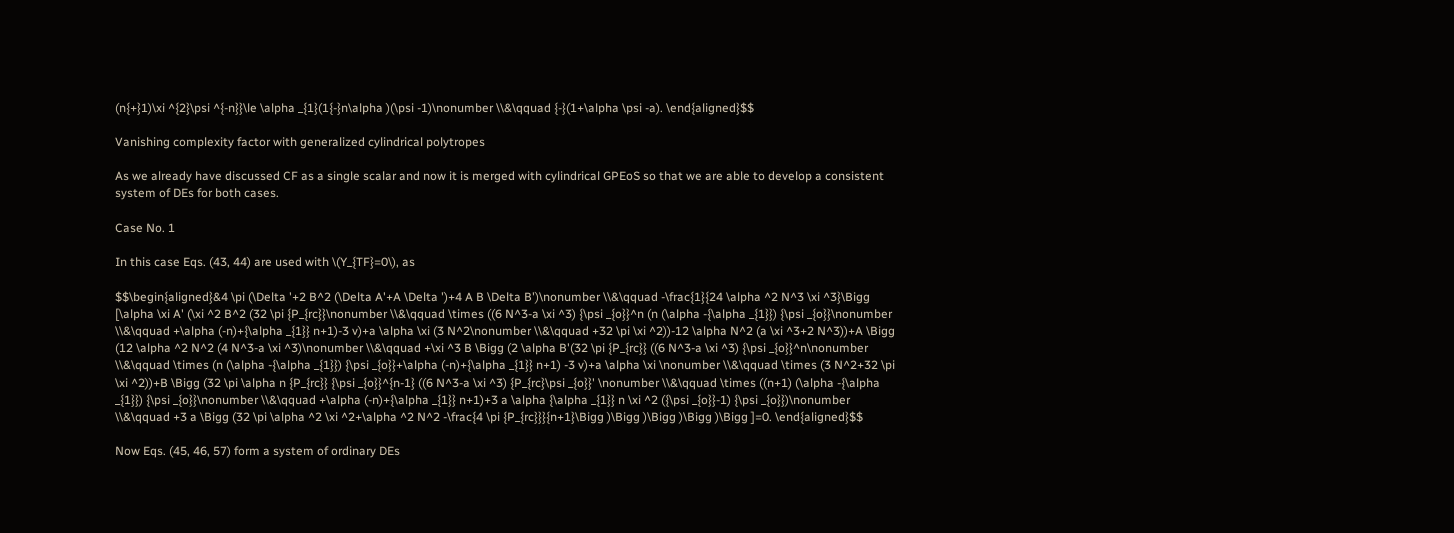(n{+}1)\xi ^{2}\psi ^{-n}}\le \alpha _{1}(1{-}n\alpha )(\psi -1)\nonumber \\&\qquad {-}(1+\alpha \psi -a). \end{aligned}$$

Vanishing complexity factor with generalized cylindrical polytropes

As we already have discussed CF as a single scalar and now it is merged with cylindrical GPEoS so that we are able to develop a consistent system of DEs for both cases.

Case No. 1

In this case Eqs. (43, 44) are used with \(Y_{TF}=0\), as

$$\begin{aligned}&4 \pi (\Delta '+2 B^2 (\Delta A'+A \Delta ')+4 A B \Delta B')\nonumber \\&\qquad -\frac{1}{24 \alpha ^2 N^3 \xi ^3}\Bigg [\alpha \xi A' (\xi ^2 B^2 (32 \pi {P_{rc}}\nonumber \\&\qquad \times ((6 N^3-a \xi ^3) {\psi _{o}}^n (n (\alpha -{\alpha _{1}}) {\psi _{o}}\nonumber \\&\qquad +\alpha (-n)+{\alpha _{1}} n+1)-3 v)+a \alpha \xi (3 N^2\nonumber \\&\qquad +32 \pi \xi ^2))-12 \alpha N^2 (a \xi ^3+2 N^3))+A \Bigg (12 \alpha ^2 N^2 (4 N^3-a \xi ^3)\nonumber \\&\qquad +\xi ^3 B \Bigg (2 \alpha B'(32 \pi {P_{rc}} ((6 N^3-a \xi ^3) {\psi _{o}}^n\nonumber \\&\qquad \times (n (\alpha -{\alpha _{1}}) {\psi _{o}}+\alpha (-n)+{\alpha _{1}} n+1) -3 v)+a \alpha \xi \nonumber \\&\qquad \times (3 N^2+32 \pi \xi ^2))+B \Bigg (32 \pi \alpha n {P_{rc}} {\psi _{o}}^{n-1} ((6 N^3-a \xi ^3) {P_{rc}\psi _{o}}' \nonumber \\&\qquad \times ((n+1) (\alpha -{\alpha _{1}}) {\psi _{o}}\nonumber \\&\qquad +\alpha (-n)+{\alpha _{1}} n+1)+3 a \alpha {\alpha _{1}} n \xi ^2 ({\psi _{o}}-1) {\psi _{o}})\nonumber \\&\qquad +3 a \Bigg (32 \pi \alpha ^2 \xi ^2+\alpha ^2 N^2 -\frac{4 \pi {P_{rc}}}{n+1}\Bigg )\Bigg )\Bigg )\Bigg )\Bigg ]=0. \end{aligned}$$

Now Eqs. (45, 46, 57) form a system of ordinary DEs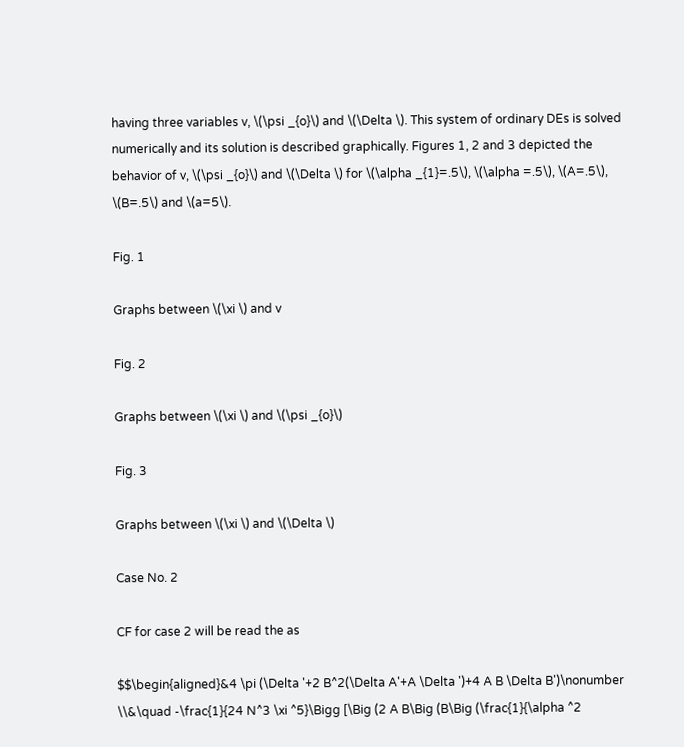having three variables v, \(\psi _{o}\) and \(\Delta \). This system of ordinary DEs is solved numerically and its solution is described graphically. Figures 1, 2 and 3 depicted the behavior of v, \(\psi _{o}\) and \(\Delta \) for \(\alpha _{1}=.5\), \(\alpha =.5\), \(A=.5\), \(B=.5\) and \(a=5\).

Fig. 1

Graphs between \(\xi \) and v

Fig. 2

Graphs between \(\xi \) and \(\psi _{o}\)

Fig. 3

Graphs between \(\xi \) and \(\Delta \)

Case No. 2

CF for case 2 will be read the as

$$\begin{aligned}&4 \pi (\Delta '+2 B^2(\Delta A'+A \Delta ')+4 A B \Delta B')\nonumber \\&\quad -\frac{1}{24 N^3 \xi ^5}\Bigg [\Big (2 A B\Big (B\Big (\frac{1}{\alpha ^2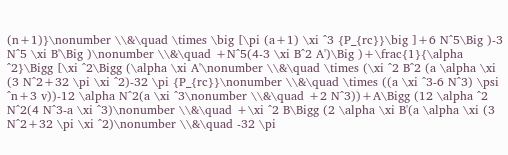(n+1)}\nonumber \\&\quad \times \big [\pi (a+1) \xi ^3 {P_{rc}}\big ]+6 N^5\Big )-3 N^5 \xi B'\Big )\nonumber \\&\quad +N^5(4-3 \xi B^2 A')\Big )+\frac{1}{\alpha ^2}\Bigg [\xi ^2\Bigg (\alpha \xi A'\nonumber \\&\quad \times (\xi ^2 B^2 (a \alpha \xi (3 N^2+32 \pi \xi ^2)-32 \pi {P_{rc}}\nonumber \\&\quad \times ((a \xi ^3-6 N^3) \psi ^n+3 v))-12 \alpha N^2(a \xi ^3\nonumber \\&\quad +2 N^3))+A\Bigg (12 \alpha ^2 N^2(4 N^3-a \xi ^3)\nonumber \\&\quad +\xi ^2 B\Bigg (2 \alpha \xi B'(a \alpha \xi (3 N^2+32 \pi \xi ^2)\nonumber \\&\quad -32 \pi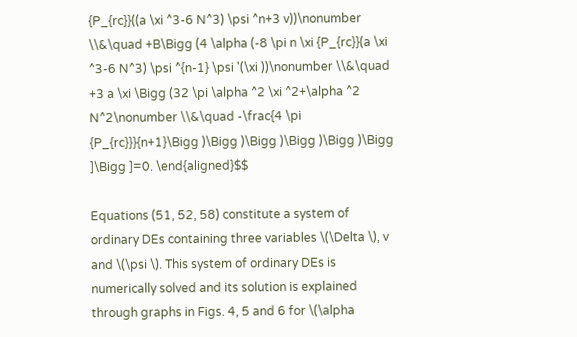{P_{rc}}((a \xi ^3-6 N^3) \psi ^n+3 v))\nonumber \\&\quad +B\Bigg (4 \alpha (-8 \pi n \xi {P_{rc}}(a \xi ^3-6 N^3) \psi ^{n-1} \psi '(\xi ))\nonumber \\&\quad +3 a \xi \Bigg (32 \pi \alpha ^2 \xi ^2+\alpha ^2 N^2\nonumber \\&\quad -\frac{4 \pi {P_{rc}}}{n+1}\Bigg )\Bigg )\Bigg )\Bigg )\Bigg )\Bigg ]\Bigg ]=0. \end{aligned}$$

Equations (51, 52, 58) constitute a system of ordinary DEs containing three variables \(\Delta \), v and \(\psi \). This system of ordinary DEs is numerically solved and its solution is explained through graphs in Figs. 4, 5 and 6 for \(\alpha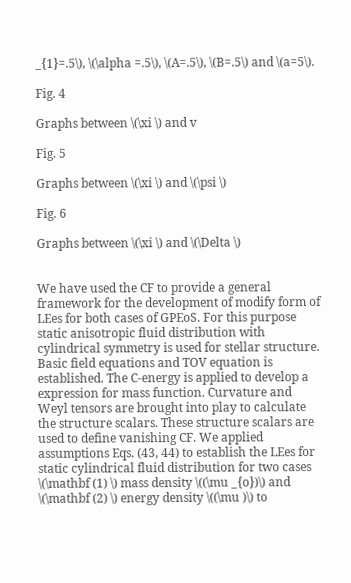_{1}=.5\), \(\alpha =.5\), \(A=.5\), \(B=.5\) and \(a=5\).

Fig. 4

Graphs between \(\xi \) and v

Fig. 5

Graphs between \(\xi \) and \(\psi \)

Fig. 6

Graphs between \(\xi \) and \(\Delta \)


We have used the CF to provide a general framework for the development of modify form of LEes for both cases of GPEoS. For this purpose static anisotropic fluid distribution with cylindrical symmetry is used for stellar structure. Basic field equations and TOV equation is established. The C-energy is applied to develop a expression for mass function. Curvature and Weyl tensors are brought into play to calculate the structure scalars. These structure scalars are used to define vanishing CF. We applied assumptions Eqs. (43, 44) to establish the LEes for static cylindrical fluid distribution for two cases \(\mathbf (1) \) mass density \((\mu _{o})\) and \(\mathbf (2) \) energy density \((\mu )\) to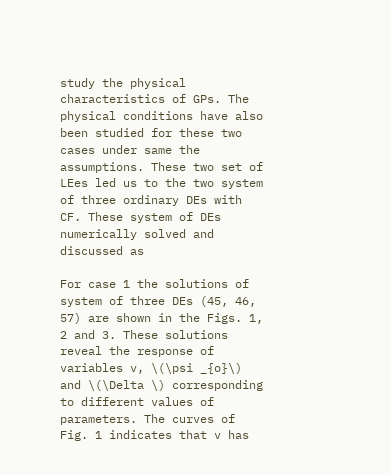study the physical characteristics of GPs. The physical conditions have also been studied for these two cases under same the assumptions. These two set of LEes led us to the two system of three ordinary DEs with CF. These system of DEs numerically solved and discussed as

For case 1 the solutions of system of three DEs (45, 46, 57) are shown in the Figs. 1, 2 and 3. These solutions reveal the response of variables v, \(\psi _{o}\) and \(\Delta \) corresponding to different values of parameters. The curves of Fig. 1 indicates that v has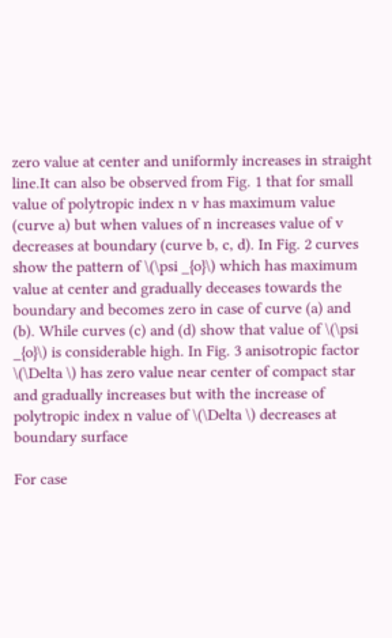zero value at center and uniformly increases in straight line.It can also be observed from Fig. 1 that for small value of polytropic index n v has maximum value (curve a) but when values of n increases value of v decreases at boundary (curve b, c, d). In Fig. 2 curves show the pattern of \(\psi _{o}\) which has maximum value at center and gradually deceases towards the boundary and becomes zero in case of curve (a) and (b). While curves (c) and (d) show that value of \(\psi _{o}\) is considerable high. In Fig. 3 anisotropic factor \(\Delta \) has zero value near center of compact star and gradually increases but with the increase of polytropic index n value of \(\Delta \) decreases at boundary surface

For case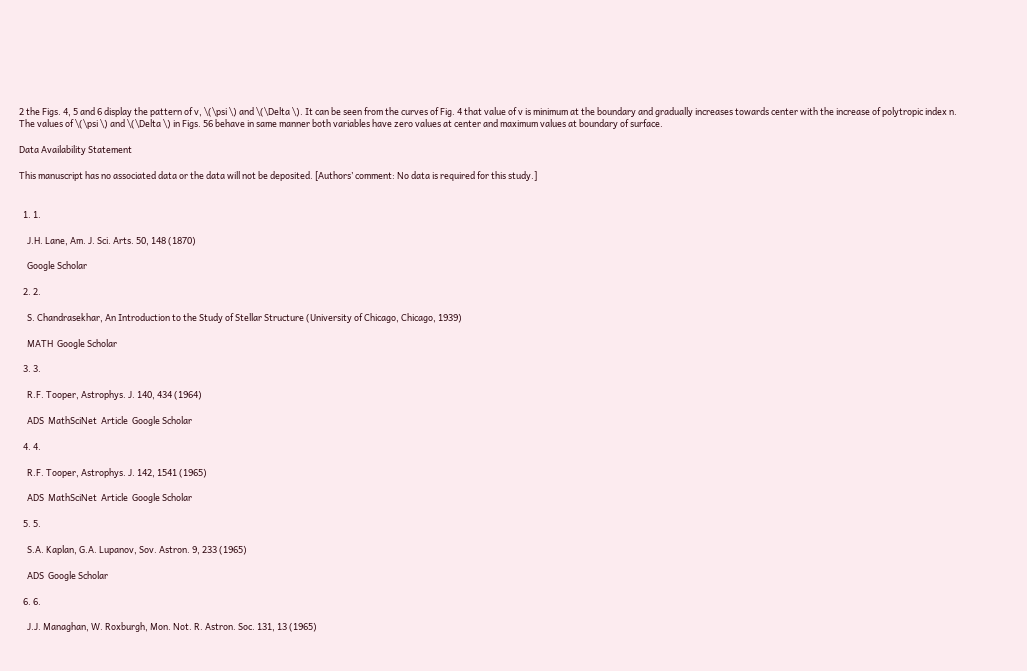2 the Figs. 4, 5 and 6 display the pattern of v, \(\psi \) and \(\Delta \). It can be seen from the curves of Fig. 4 that value of v is minimum at the boundary and gradually increases towards center with the increase of polytropic index n. The values of \(\psi \) and \(\Delta \) in Figs. 56 behave in same manner both variables have zero values at center and maximum values at boundary of surface.

Data Availability Statement

This manuscript has no associated data or the data will not be deposited. [Authors’ comment: No data is required for this study.]


  1. 1.

    J.H. Lane, Am. J. Sci. Arts. 50, 148 (1870)

    Google Scholar

  2. 2.

    S. Chandrasekhar, An Introduction to the Study of Stellar Structure (University of Chicago, Chicago, 1939)

    MATH  Google Scholar

  3. 3.

    R.F. Tooper, Astrophys. J. 140, 434 (1964)

    ADS  MathSciNet  Article  Google Scholar

  4. 4.

    R.F. Tooper, Astrophys. J. 142, 1541 (1965)

    ADS  MathSciNet  Article  Google Scholar

  5. 5.

    S.A. Kaplan, G.A. Lupanov, Sov. Astron. 9, 233 (1965)

    ADS  Google Scholar

  6. 6.

    J.J. Managhan, W. Roxburgh, Mon. Not. R. Astron. Soc. 131, 13 (1965)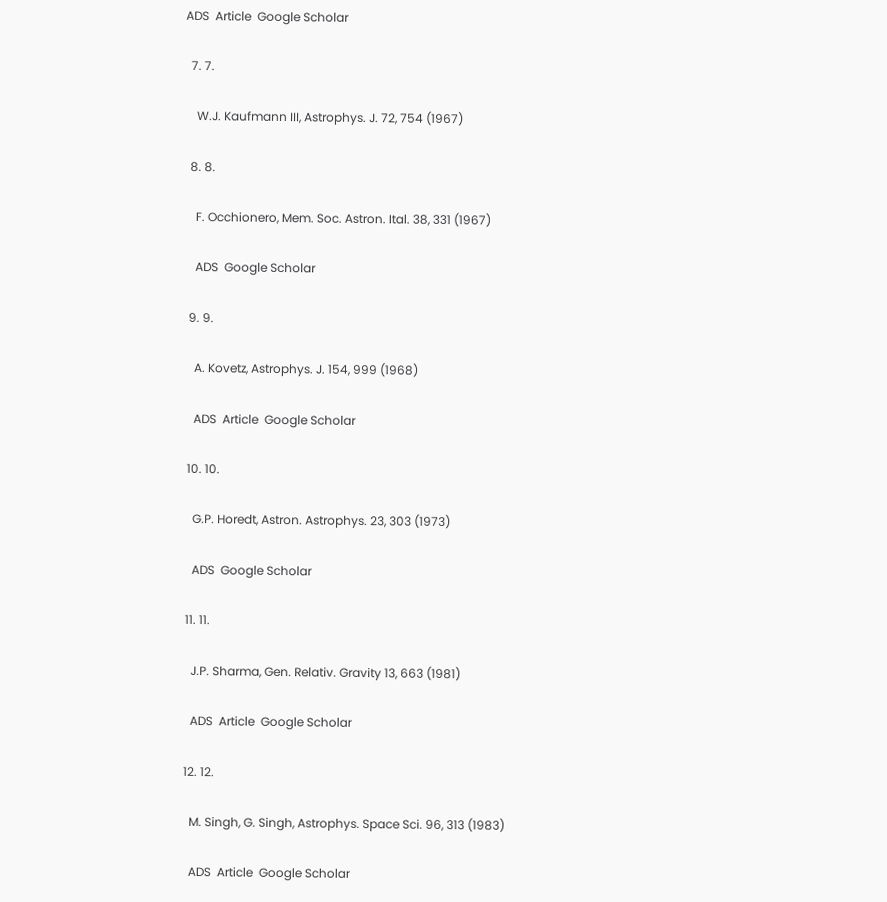ADS  Article  Google Scholar

  7. 7.

    W.J. Kaufmann III, Astrophys. J. 72, 754 (1967)

  8. 8.

    F. Occhionero, Mem. Soc. Astron. Ital. 38, 331 (1967)

    ADS  Google Scholar

  9. 9.

    A. Kovetz, Astrophys. J. 154, 999 (1968)

    ADS  Article  Google Scholar

  10. 10.

    G.P. Horedt, Astron. Astrophys. 23, 303 (1973)

    ADS  Google Scholar

  11. 11.

    J.P. Sharma, Gen. Relativ. Gravity 13, 663 (1981)

    ADS  Article  Google Scholar

  12. 12.

    M. Singh, G. Singh, Astrophys. Space Sci. 96, 313 (1983)

    ADS  Article  Google Scholar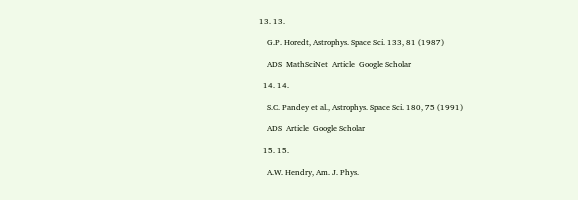13. 13.

    G.P. Horedt, Astrophys. Space Sci. 133, 81 (1987)

    ADS  MathSciNet  Article  Google Scholar

  14. 14.

    S.C. Pandey et al., Astrophys. Space Sci. 180, 75 (1991)

    ADS  Article  Google Scholar

  15. 15.

    A.W. Hendry, Am. J. Phys.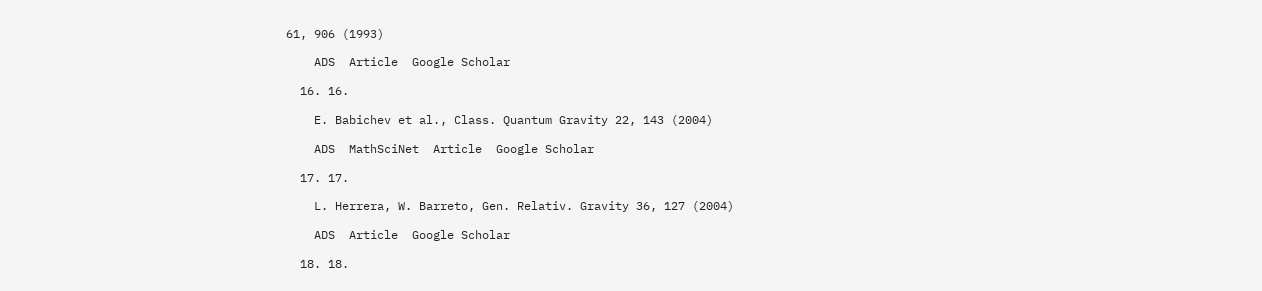61, 906 (1993)

    ADS  Article  Google Scholar

  16. 16.

    E. Babichev et al., Class. Quantum Gravity 22, 143 (2004)

    ADS  MathSciNet  Article  Google Scholar

  17. 17.

    L. Herrera, W. Barreto, Gen. Relativ. Gravity 36, 127 (2004)

    ADS  Article  Google Scholar

  18. 18.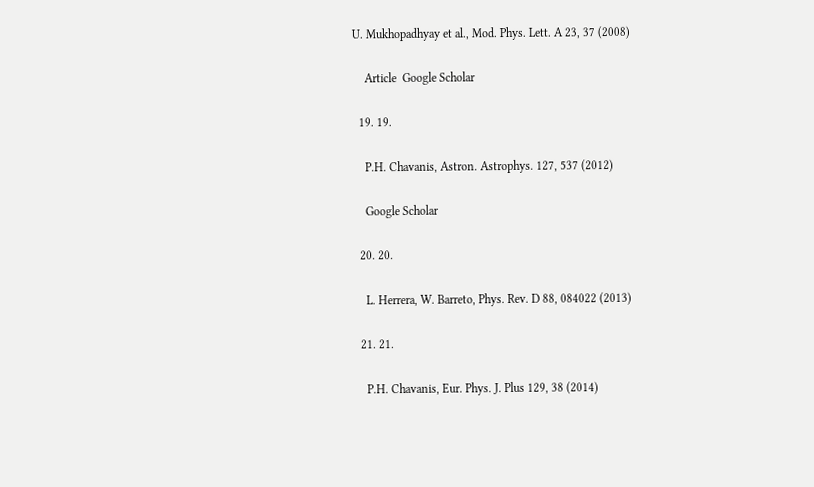U. Mukhopadhyay et al., Mod. Phys. Lett. A 23, 37 (2008)

    Article  Google Scholar

  19. 19.

    P.H. Chavanis, Astron. Astrophys. 127, 537 (2012)

    Google Scholar

  20. 20.

    L. Herrera, W. Barreto, Phys. Rev. D 88, 084022 (2013)

  21. 21.

    P.H. Chavanis, Eur. Phys. J. Plus 129, 38 (2014)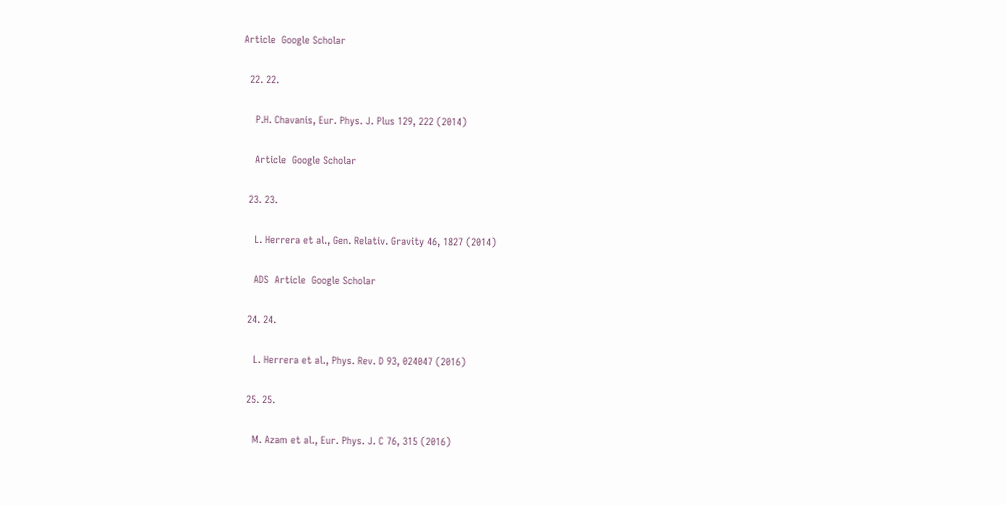Article  Google Scholar

  22. 22.

    P.H. Chavanis, Eur. Phys. J. Plus 129, 222 (2014)

    Article  Google Scholar

  23. 23.

    L. Herrera et al., Gen. Relativ. Gravity 46, 1827 (2014)

    ADS  Article  Google Scholar

  24. 24.

    L. Herrera et al., Phys. Rev. D 93, 024047 (2016)

  25. 25.

    M. Azam et al., Eur. Phys. J. C 76, 315 (2016)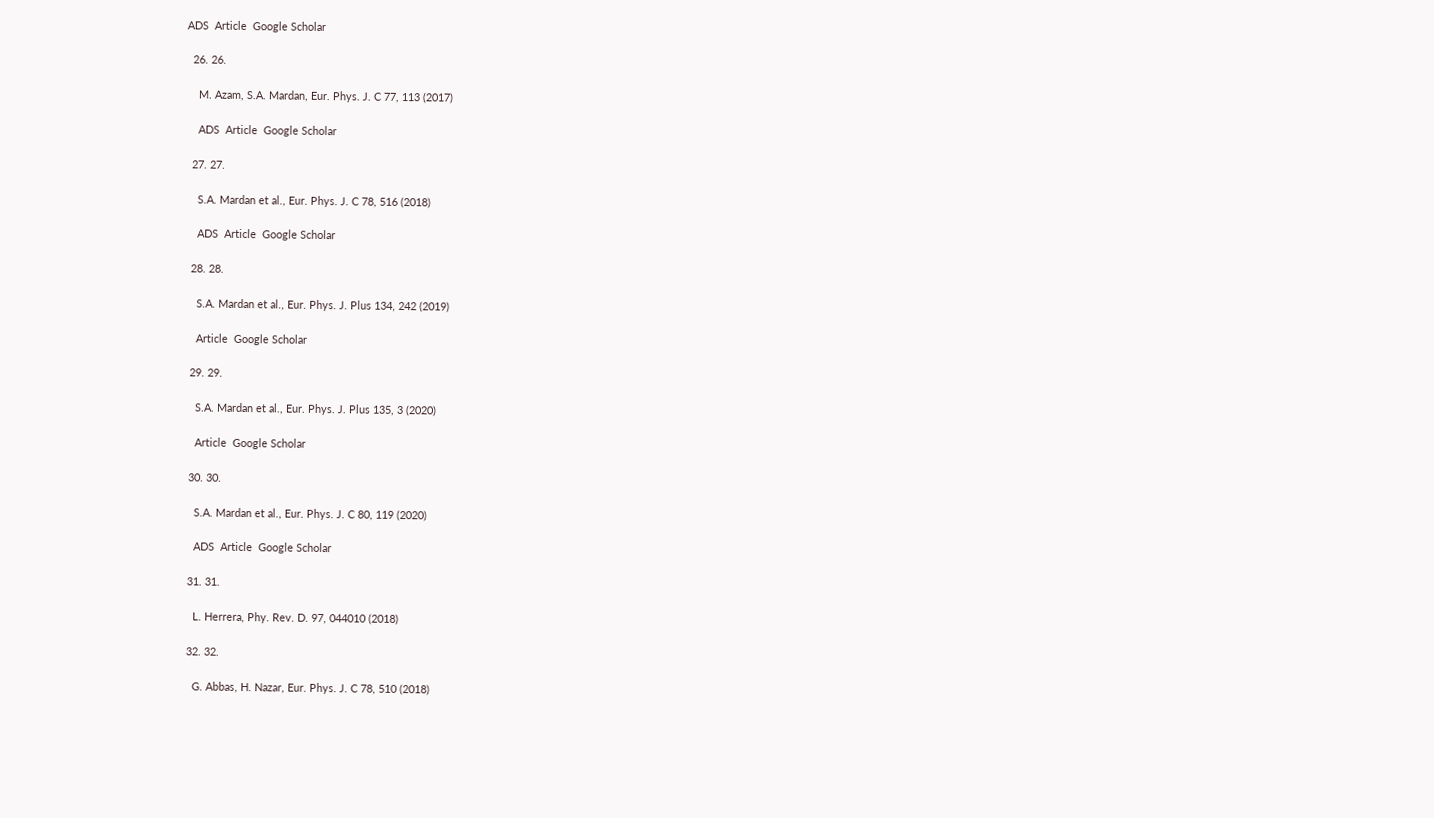ADS  Article  Google Scholar

  26. 26.

    M. Azam, S.A. Mardan, Eur. Phys. J. C 77, 113 (2017)

    ADS  Article  Google Scholar

  27. 27.

    S.A. Mardan et al., Eur. Phys. J. C 78, 516 (2018)

    ADS  Article  Google Scholar

  28. 28.

    S.A. Mardan et al., Eur. Phys. J. Plus 134, 242 (2019)

    Article  Google Scholar

  29. 29.

    S.A. Mardan et al., Eur. Phys. J. Plus 135, 3 (2020)

    Article  Google Scholar

  30. 30.

    S.A. Mardan et al., Eur. Phys. J. C 80, 119 (2020)

    ADS  Article  Google Scholar

  31. 31.

    L. Herrera, Phy. Rev. D. 97, 044010 (2018)

  32. 32.

    G. Abbas, H. Nazar, Eur. Phys. J. C 78, 510 (2018)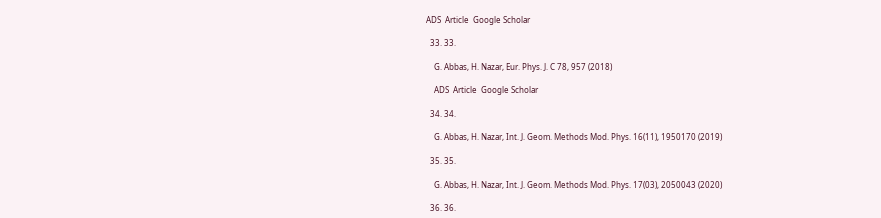ADS  Article  Google Scholar

  33. 33.

    G. Abbas, H. Nazar, Eur. Phys. J. C 78, 957 (2018)

    ADS  Article  Google Scholar

  34. 34.

    G. Abbas, H. Nazar, Int. J. Geom. Methods Mod. Phys. 16(11), 1950170 (2019)

  35. 35.

    G. Abbas, H. Nazar, Int. J. Geom. Methods Mod. Phys. 17(03), 2050043 (2020)

  36. 36.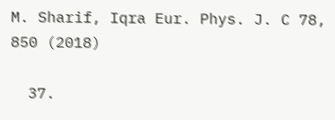M. Sharif, Iqra Eur. Phys. J. C 78, 850 (2018)

  37.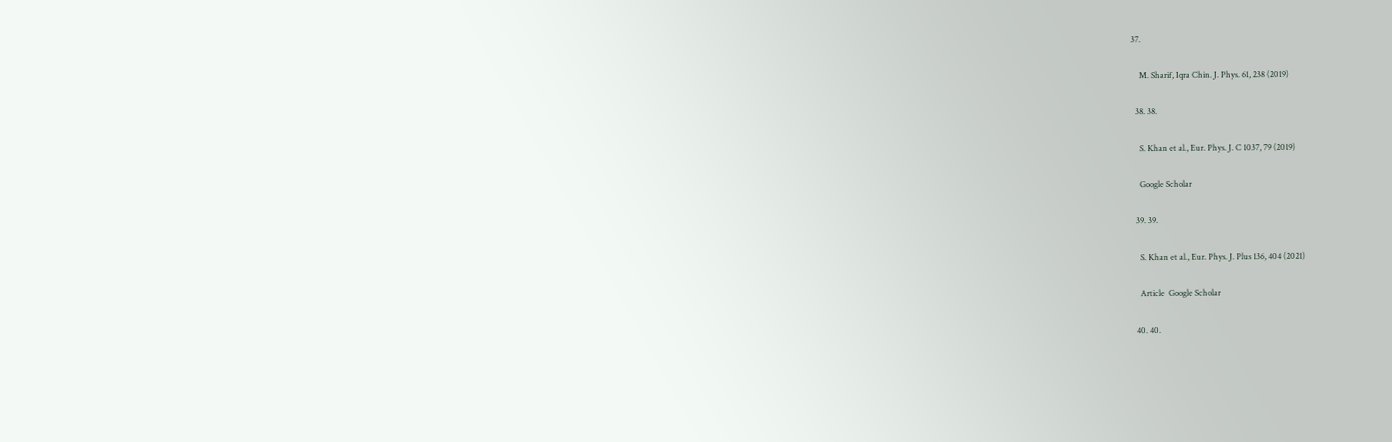37.

    M. Sharif, Iqra Chin. J. Phys. 61, 238 (2019)

  38. 38.

    S. Khan et al., Eur. Phys. J. C 1037, 79 (2019)

    Google Scholar

  39. 39.

    S. Khan et al., Eur. Phys. J. Plus 136, 404 (2021)

    Article  Google Scholar

  40. 40.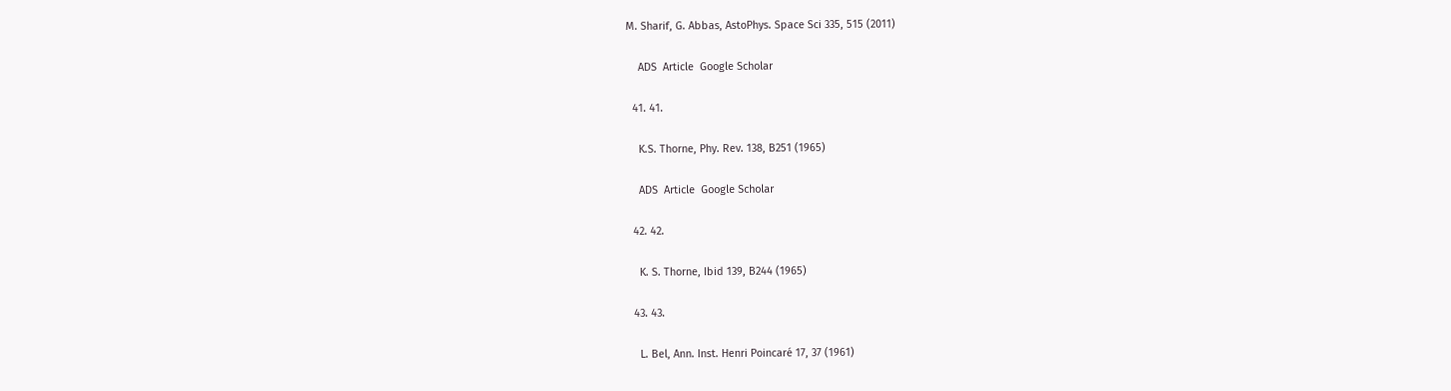M. Sharif, G. Abbas, AstoPhys. Space Sci 335, 515 (2011)

    ADS  Article  Google Scholar

  41. 41.

    K.S. Thorne, Phy. Rev. 138, B251 (1965)

    ADS  Article  Google Scholar

  42. 42.

    K. S. Thorne, Ibid 139, B244 (1965)

  43. 43.

    L. Bel, Ann. Inst. Henri Poincaré 17, 37 (1961)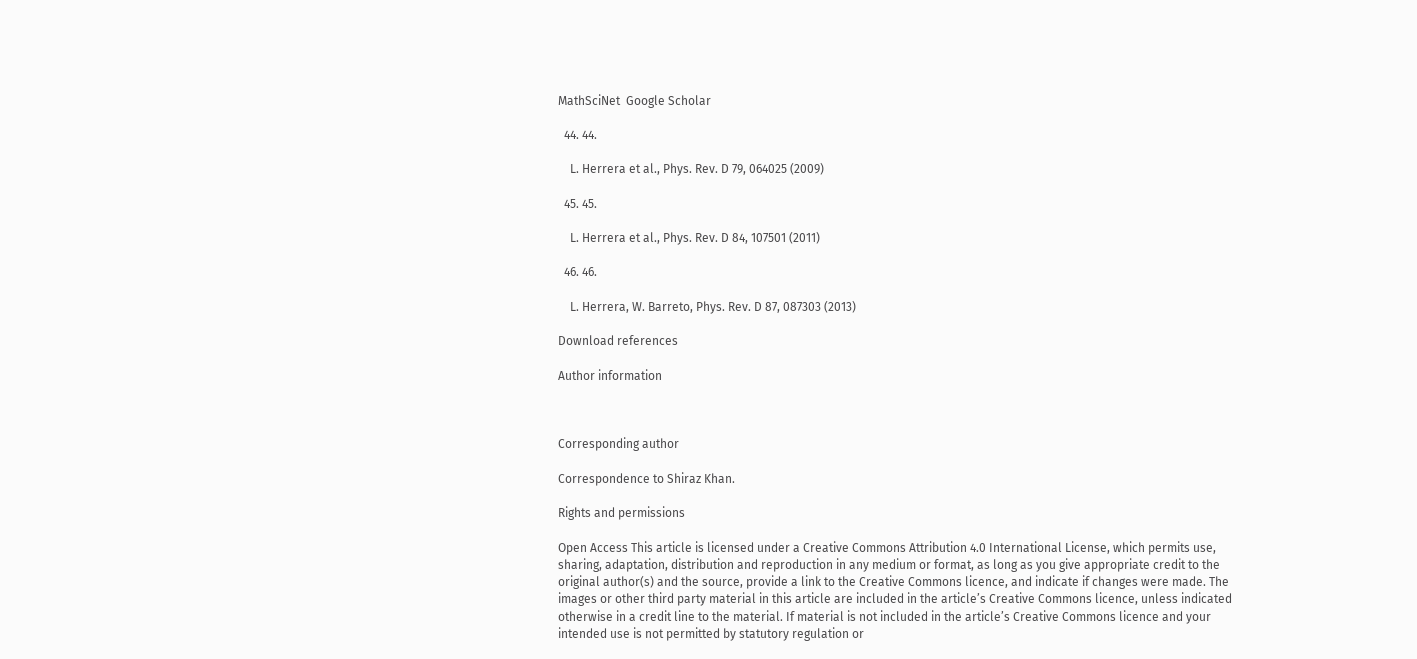MathSciNet  Google Scholar

  44. 44.

    L. Herrera et al., Phys. Rev. D 79, 064025 (2009)

  45. 45.

    L. Herrera et al., Phys. Rev. D 84, 107501 (2011)

  46. 46.

    L. Herrera, W. Barreto, Phys. Rev. D 87, 087303 (2013)

Download references

Author information



Corresponding author

Correspondence to Shiraz Khan.

Rights and permissions

Open Access This article is licensed under a Creative Commons Attribution 4.0 International License, which permits use, sharing, adaptation, distribution and reproduction in any medium or format, as long as you give appropriate credit to the original author(s) and the source, provide a link to the Creative Commons licence, and indicate if changes were made. The images or other third party material in this article are included in the article’s Creative Commons licence, unless indicated otherwise in a credit line to the material. If material is not included in the article’s Creative Commons licence and your intended use is not permitted by statutory regulation or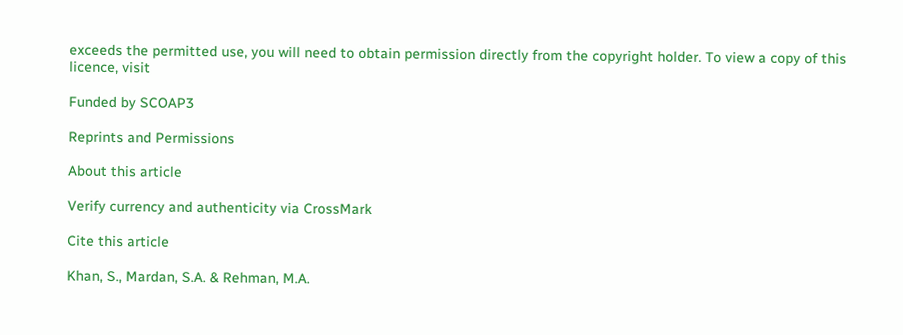exceeds the permitted use, you will need to obtain permission directly from the copyright holder. To view a copy of this licence, visit

Funded by SCOAP3

Reprints and Permissions

About this article

Verify currency and authenticity via CrossMark

Cite this article

Khan, S., Mardan, S.A. & Rehman, M.A.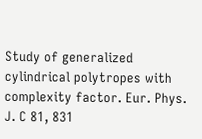Study of generalized cylindrical polytropes with complexity factor. Eur. Phys. J. C 81, 831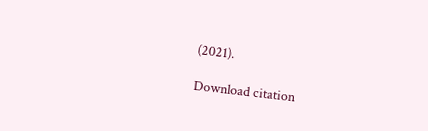(2021).

Download citation